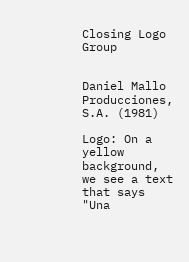Closing Logo Group


Daniel Mallo Producciones, S.A. (1981)

Logo: On a yellow background, we see a text that says "Una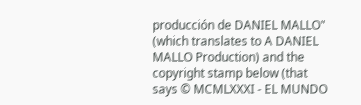producción de DANIEL MALLO" (which translates to A DANIEL MALLO Production) and the copyright stamp below (that says © MCMLXXXI - EL MUNDO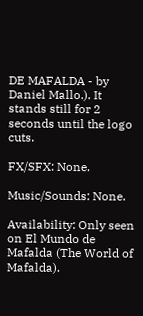DE MAFALDA - by Daniel Mallo.). It stands still for 2 seconds until the logo cuts.

FX/SFX: None.

Music/Sounds: None.

Availability: Only seen on El Mundo de Mafalda (The World of Mafalda).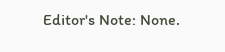Editor's Note: None.